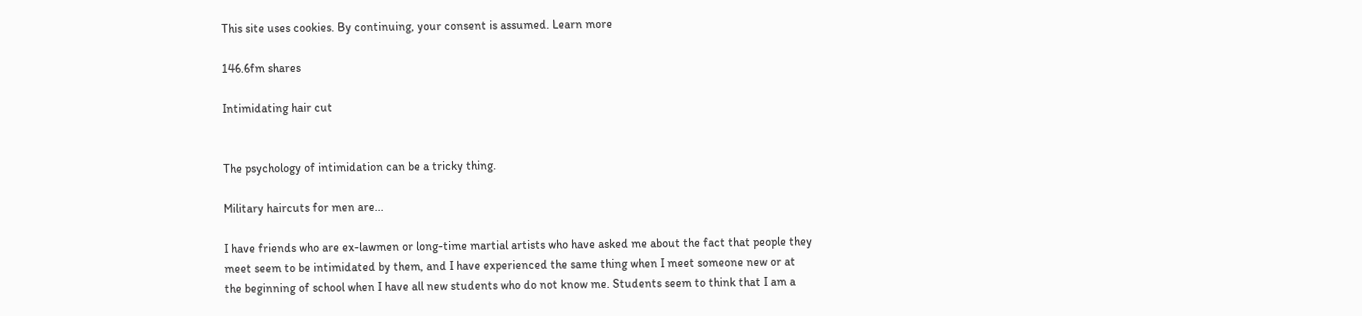This site uses cookies. By continuing, your consent is assumed. Learn more

146.6fm shares

Intimidating hair cut


The psychology of intimidation can be a tricky thing.

Military haircuts for men are...

I have friends who are ex-lawmen or long-time martial artists who have asked me about the fact that people they meet seem to be intimidated by them, and I have experienced the same thing when I meet someone new or at the beginning of school when I have all new students who do not know me. Students seem to think that I am a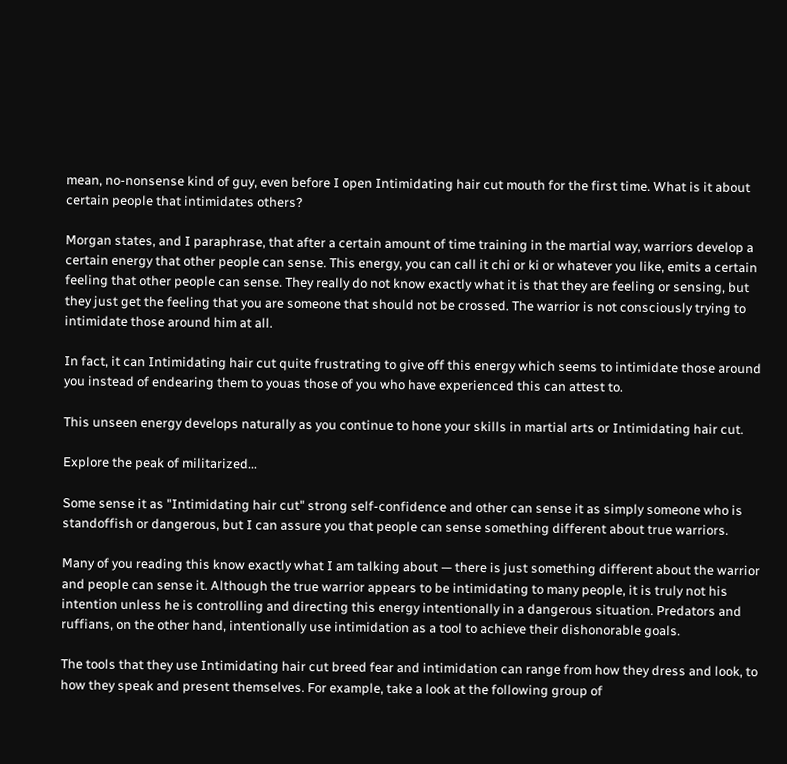mean, no-nonsense kind of guy, even before I open Intimidating hair cut mouth for the first time. What is it about certain people that intimidates others?

Morgan states, and I paraphrase, that after a certain amount of time training in the martial way, warriors develop a certain energy that other people can sense. This energy, you can call it chi or ki or whatever you like, emits a certain feeling that other people can sense. They really do not know exactly what it is that they are feeling or sensing, but they just get the feeling that you are someone that should not be crossed. The warrior is not consciously trying to intimidate those around him at all.

In fact, it can Intimidating hair cut quite frustrating to give off this energy which seems to intimidate those around you instead of endearing them to youas those of you who have experienced this can attest to.

This unseen energy develops naturally as you continue to hone your skills in martial arts or Intimidating hair cut.

Explore the peak of militarized...

Some sense it as "Intimidating hair cut" strong self-confidence and other can sense it as simply someone who is standoffish or dangerous, but I can assure you that people can sense something different about true warriors.

Many of you reading this know exactly what I am talking about — there is just something different about the warrior and people can sense it. Although the true warrior appears to be intimidating to many people, it is truly not his intention unless he is controlling and directing this energy intentionally in a dangerous situation. Predators and ruffians, on the other hand, intentionally use intimidation as a tool to achieve their dishonorable goals.

The tools that they use Intimidating hair cut breed fear and intimidation can range from how they dress and look, to how they speak and present themselves. For example, take a look at the following group of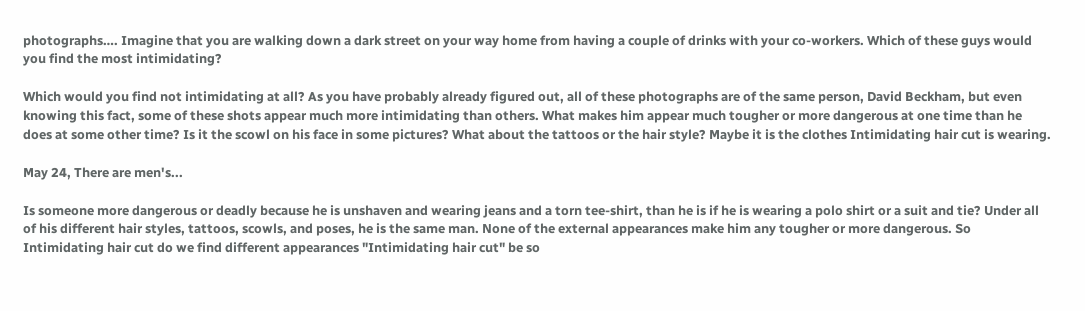photographs…. Imagine that you are walking down a dark street on your way home from having a couple of drinks with your co-workers. Which of these guys would you find the most intimidating?

Which would you find not intimidating at all? As you have probably already figured out, all of these photographs are of the same person, David Beckham, but even knowing this fact, some of these shots appear much more intimidating than others. What makes him appear much tougher or more dangerous at one time than he does at some other time? Is it the scowl on his face in some pictures? What about the tattoos or the hair style? Maybe it is the clothes Intimidating hair cut is wearing.

May 24, There are men's...

Is someone more dangerous or deadly because he is unshaven and wearing jeans and a torn tee-shirt, than he is if he is wearing a polo shirt or a suit and tie? Under all of his different hair styles, tattoos, scowls, and poses, he is the same man. None of the external appearances make him any tougher or more dangerous. So Intimidating hair cut do we find different appearances "Intimidating hair cut" be so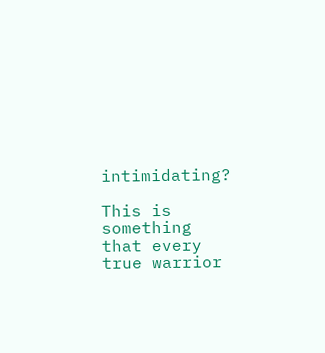intimidating?

This is something that every true warrior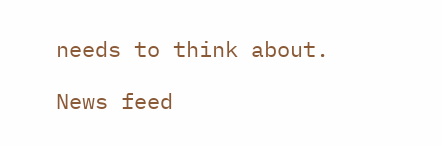needs to think about.

News feed